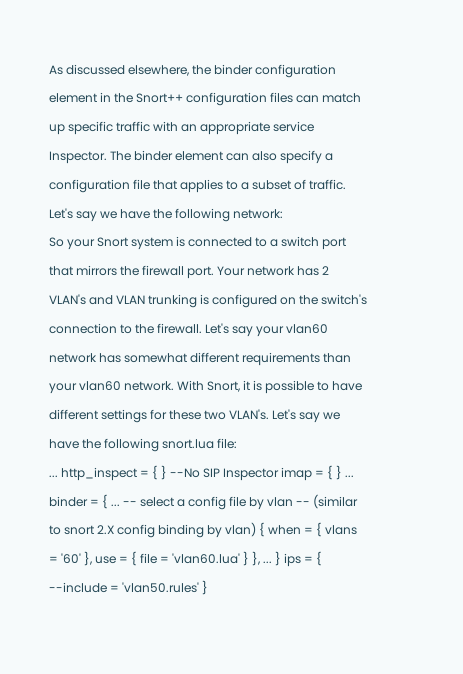As discussed elsewhere, the binder configuration element in the Snort++ configuration files can match up specific traffic with an appropriate service Inspector. The binder element can also specify a configuration file that applies to a subset of traffic.
Let's say we have the following network:
So your Snort system is connected to a switch port that mirrors the firewall port. Your network has 2 VLAN's and VLAN trunking is configured on the switch's connection to the firewall. Let's say your vlan60 network has somewhat different requirements than your vlan60 network. With Snort, it is possible to have different settings for these two VLAN's. Let's say we have the following snort.lua file:
... http_inspect = { } --No SIP Inspector imap = { } ... binder = { ... -- select a config file by vlan -- (similar to snort 2.X config binding by vlan) { when = { vlans = '60' }, use = { file = 'vlan60.lua' } }, ... } ips = { --include = 'vlan50.rules' }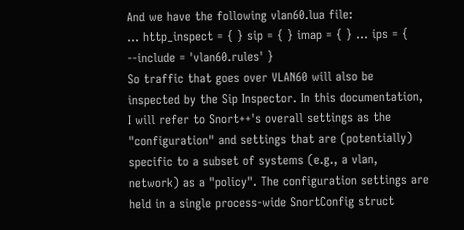And we have the following vlan60.lua file:
... http_inspect = { } sip = { } imap = { } ... ips = { --include = 'vlan60.rules' }
So traffic that goes over VLAN60 will also be inspected by the Sip Inspector. In this documentation, I will refer to Snort++'s overall settings as the "configuration" and settings that are (potentially) specific to a subset of systems (e.g., a vlan, network) as a "policy". The configuration settings are held in a single process-wide SnortConfig struct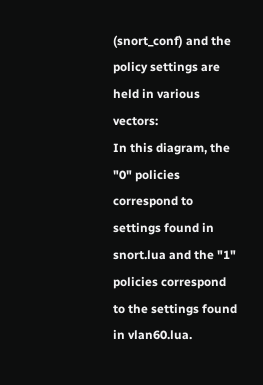(snort_conf) and the policy settings are held in various vectors:
In this diagram, the "0" policies correspond to settings found in snort.lua and the "1" policies correspond to the settings found in vlan60.lua.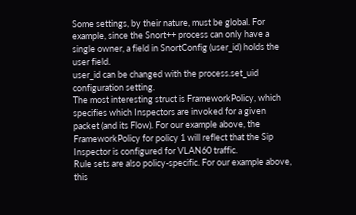Some settings, by their nature, must be global. For example, since the Snort++ process can only have a single owner, a field in SnortConfig (user_id) holds the user field.
user_id can be changed with the process.set_uid configuration setting.
The most interesting struct is FrameworkPolicy, which specifies which Inspectors are invoked for a given packet (and its Flow). For our example above, the FrameworkPolicy for policy 1 will reflect that the Sip Inspector is configured for VLAN60 traffic.
Rule sets are also policy-specific. For our example above, this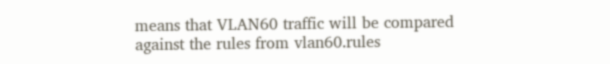means that VLAN60 traffic will be compared against the rules from vlan60.rules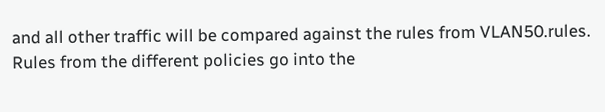and all other traffic will be compared against the rules from VLAN50.rules. Rules from the different policies go into the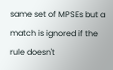same set of MPSEs but a match is ignored if the rule doesn't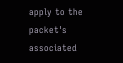apply to the packet's associated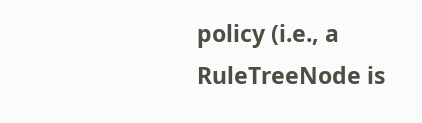policy (i.e., a RuleTreeNode is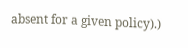absent for a given policy).)